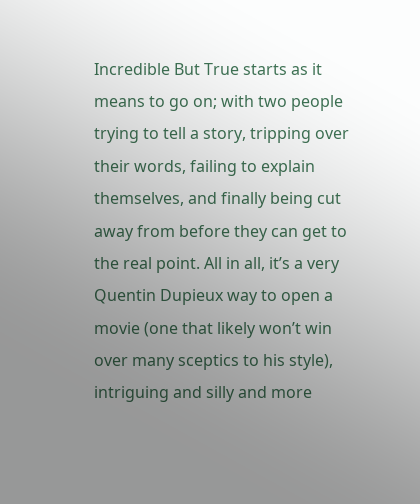Incredible But True starts as it means to go on; with two people trying to tell a story, tripping over their words, failing to explain themselves, and finally being cut away from before they can get to the real point. All in all, it’s a very Quentin Dupieux way to open a movie (one that likely won’t win over many sceptics to his style), intriguing and silly and more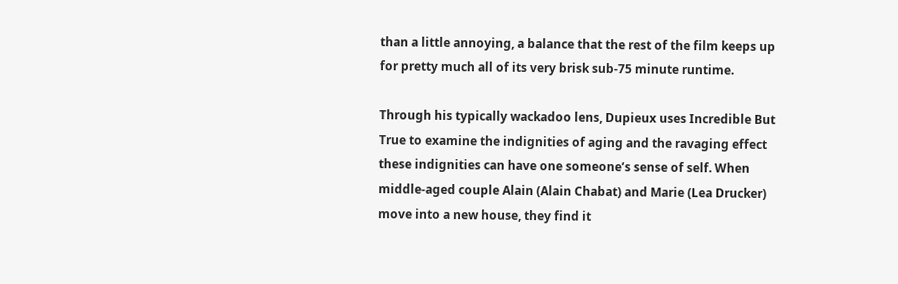than a little annoying, a balance that the rest of the film keeps up for pretty much all of its very brisk sub-75 minute runtime.

Through his typically wackadoo lens, Dupieux uses Incredible But True to examine the indignities of aging and the ravaging effect these indignities can have one someone’s sense of self. When middle-aged couple Alain (Alain Chabat) and Marie (Lea Drucker) move into a new house, they find it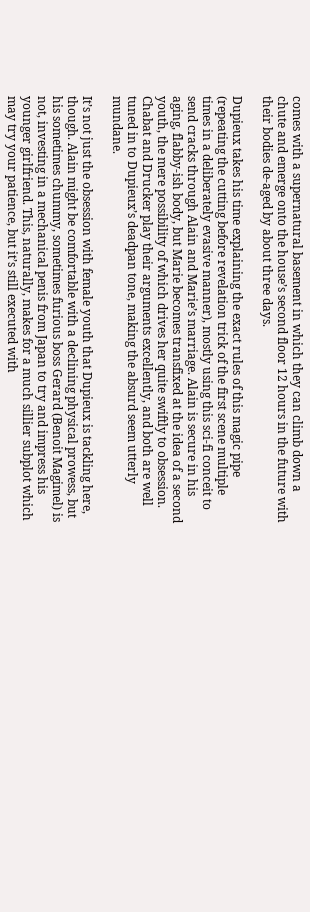comes with a supernatural basement in which they can climb down a chute and emerge onto the house’s second floor 12 hours in the future with their bodies de-aged by about three days.

Dupieux takes his time explaining the exact rules of this magic pipe (repeating the cutting before revelation trick of the first scene multiple times in a deliberately evasive manner), mostly using this sci-fi conceit to send cracks through Alain and Marie’s marriage. Alain is secure in his aging, flabby-ish body, but Marie becomes transfixed at the idea of a second youth, the mere possibility of which drives her quite swiftly to obsession. Chabat and Drucker play their arguments excellently, and both are well tuned in to Dupieux’s deadpan tone, making the absurd seem utterly mundane.

It’s not just the obsession with female youth that Dupieux is tackling here, though. Alain might be comfortable with a declining physical prowess, but his sometimes chummy, sometimes furious boss Gerard (Benoit Magimel) is not, investing in a mechanical penis from Japan to try and impress his younger girlfriend. This, naturally, makes for a much sillier subplot which may try your patience, but it’s still executed with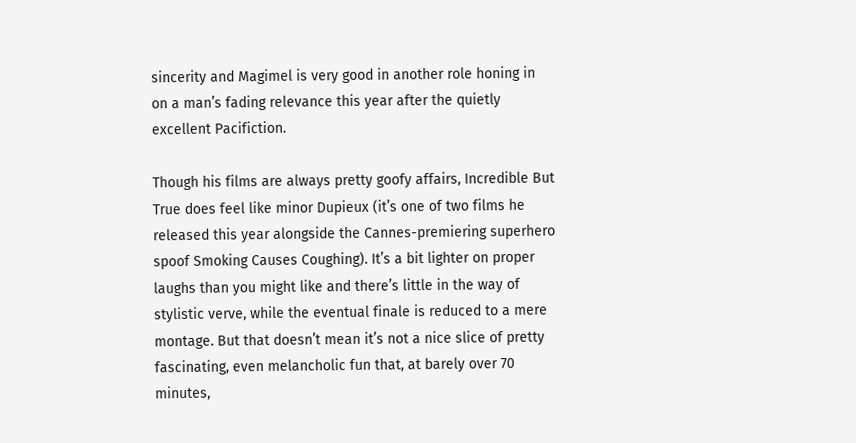sincerity and Magimel is very good in another role honing in on a man’s fading relevance this year after the quietly excellent Pacifiction.

Though his films are always pretty goofy affairs, Incredible But True does feel like minor Dupieux (it’s one of two films he released this year alongside the Cannes-premiering superhero spoof Smoking Causes Coughing). It’s a bit lighter on proper laughs than you might like and there’s little in the way of stylistic verve, while the eventual finale is reduced to a mere montage. But that doesn’t mean it’s not a nice slice of pretty fascinating, even melancholic fun that, at barely over 70 minutes,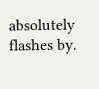absolutely flashes by.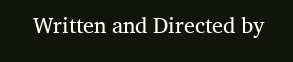Written and Directed by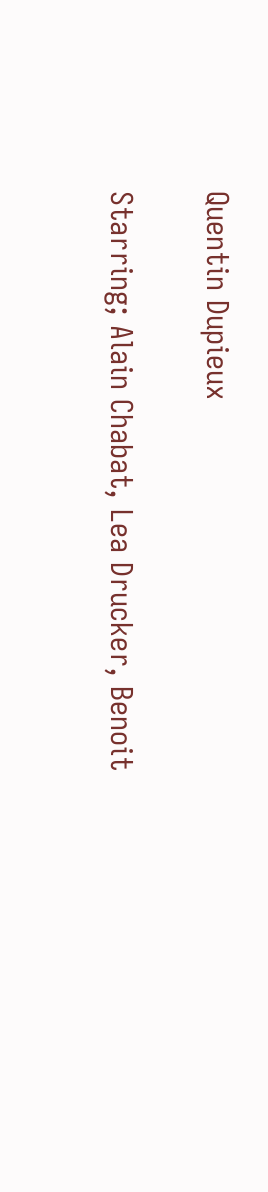Quentin Dupieux

Starring; Alain Chabat, Lea Drucker, Benoit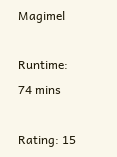Magimel

Runtime: 74 mins

Rating: 15